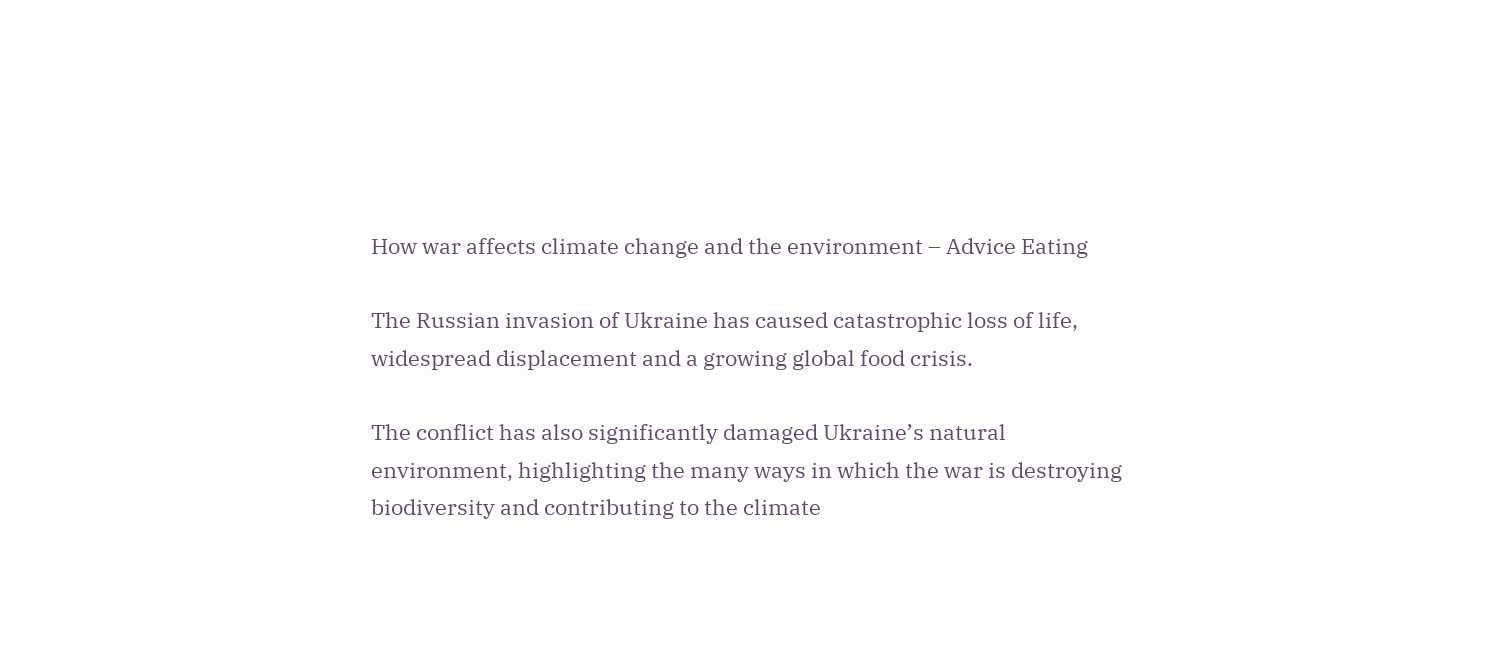How war affects climate change and the environment – Advice Eating

The Russian invasion of Ukraine has caused catastrophic loss of life, widespread displacement and a growing global food crisis.

The conflict has also significantly damaged Ukraine’s natural environment, highlighting the many ways in which the war is destroying biodiversity and contributing to the climate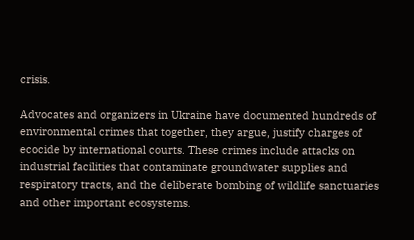crisis.

Advocates and organizers in Ukraine have documented hundreds of environmental crimes that together, they argue, justify charges of ecocide by international courts. These crimes include attacks on industrial facilities that contaminate groundwater supplies and respiratory tracts, and the deliberate bombing of wildlife sanctuaries and other important ecosystems.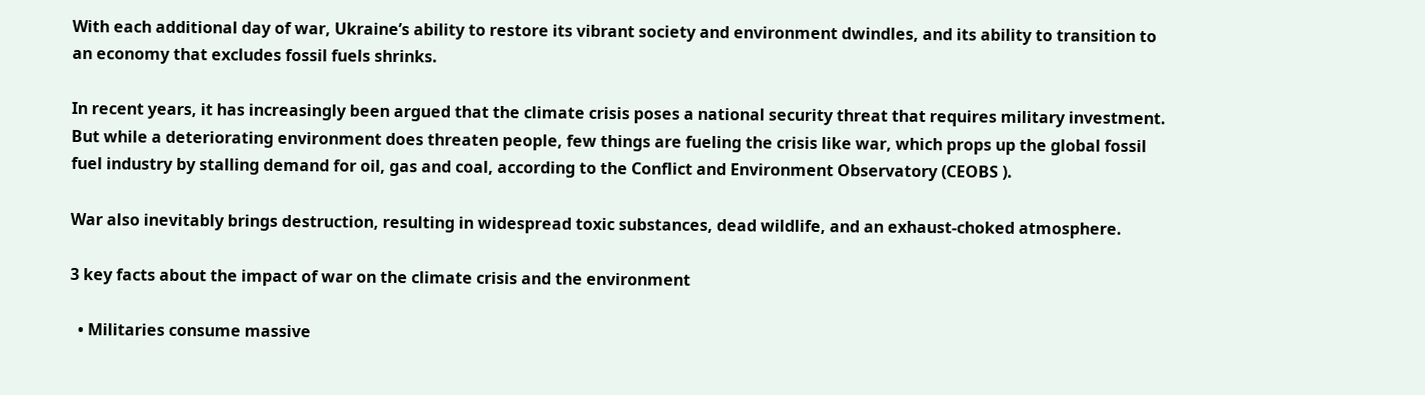With each additional day of war, Ukraine’s ability to restore its vibrant society and environment dwindles, and its ability to transition to an economy that excludes fossil fuels shrinks.

In recent years, it has increasingly been argued that the climate crisis poses a national security threat that requires military investment. But while a deteriorating environment does threaten people, few things are fueling the crisis like war, which props up the global fossil fuel industry by stalling demand for oil, gas and coal, according to the Conflict and Environment Observatory (CEOBS ).

War also inevitably brings destruction, resulting in widespread toxic substances, dead wildlife, and an exhaust-choked atmosphere.

3 key facts about the impact of war on the climate crisis and the environment

  • Militaries consume massive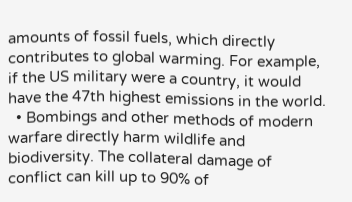amounts of fossil fuels, which directly contributes to global warming. For example, if the US military were a country, it would have the 47th highest emissions in the world.
  • Bombings and other methods of modern warfare directly harm wildlife and biodiversity. The collateral damage of conflict can kill up to 90% of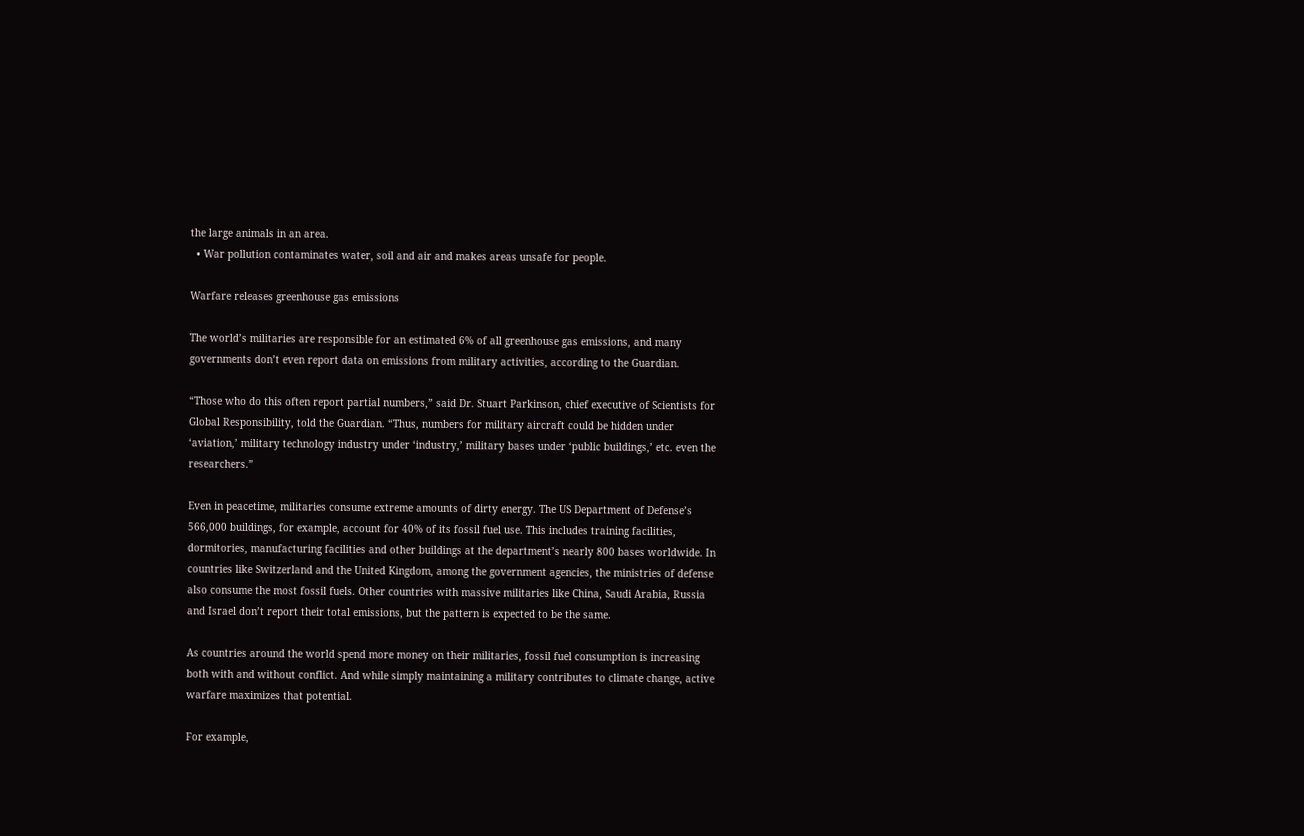the large animals in an area.
  • War pollution contaminates water, soil and air and makes areas unsafe for people.

Warfare releases greenhouse gas emissions

The world’s militaries are responsible for an estimated 6% of all greenhouse gas emissions, and many governments don’t even report data on emissions from military activities, according to the Guardian.

“Those who do this often report partial numbers,” said Dr. Stuart Parkinson, chief executive of Scientists for Global Responsibility, told the Guardian. “Thus, numbers for military aircraft could be hidden under ‘aviation,’ military technology industry under ‘industry,’ military bases under ‘public buildings,’ etc. even the researchers.”

Even in peacetime, militaries consume extreme amounts of dirty energy. The US Department of Defense’s 566,000 buildings, for example, account for 40% of its fossil fuel use. This includes training facilities, dormitories, manufacturing facilities and other buildings at the department’s nearly 800 bases worldwide. In countries like Switzerland and the United Kingdom, among the government agencies, the ministries of defense also consume the most fossil fuels. Other countries with massive militaries like China, Saudi Arabia, Russia and Israel don’t report their total emissions, but the pattern is expected to be the same.

As countries around the world spend more money on their militaries, fossil fuel consumption is increasing both with and without conflict. And while simply maintaining a military contributes to climate change, active warfare maximizes that potential.

For example,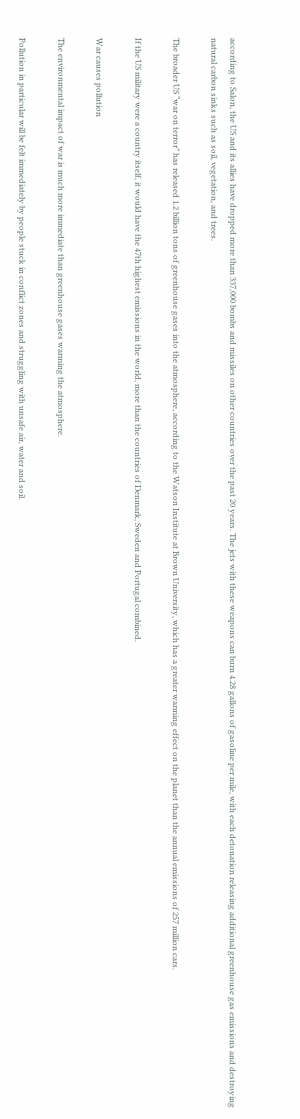according to Salon, the US and its allies have dropped more than 337,000 bombs and missiles on other countries over the past 20 years. The jets with these weapons can burn 4.28 gallons of gasoline per mile, with each detonation releasing additional greenhouse gas emissions and destroying natural carbon sinks such as soil, vegetation, and trees.

The broader US “war on terror” has released 1.2 billion tons of greenhouse gases into the atmosphere, according to the Watson Institute at Brown University, which has a greater warming effect on the planet than the annual emissions of 257 million cars.

If the US military were a country itself, it would have the 47th highest emissions in the world, more than the countries of Denmark, Sweden and Portugal combined.

War causes pollution

The environmental impact of war is much more immediate than greenhouse gases warming the atmosphere.

Pollution in particular will be felt immediately by people stuck in conflict zones and struggling with unsafe air, water and soil.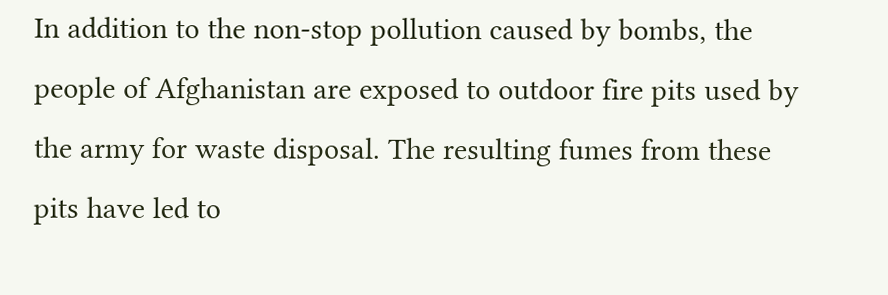In addition to the non-stop pollution caused by bombs, the people of Afghanistan are exposed to outdoor fire pits used by the army for waste disposal. The resulting fumes from these pits have led to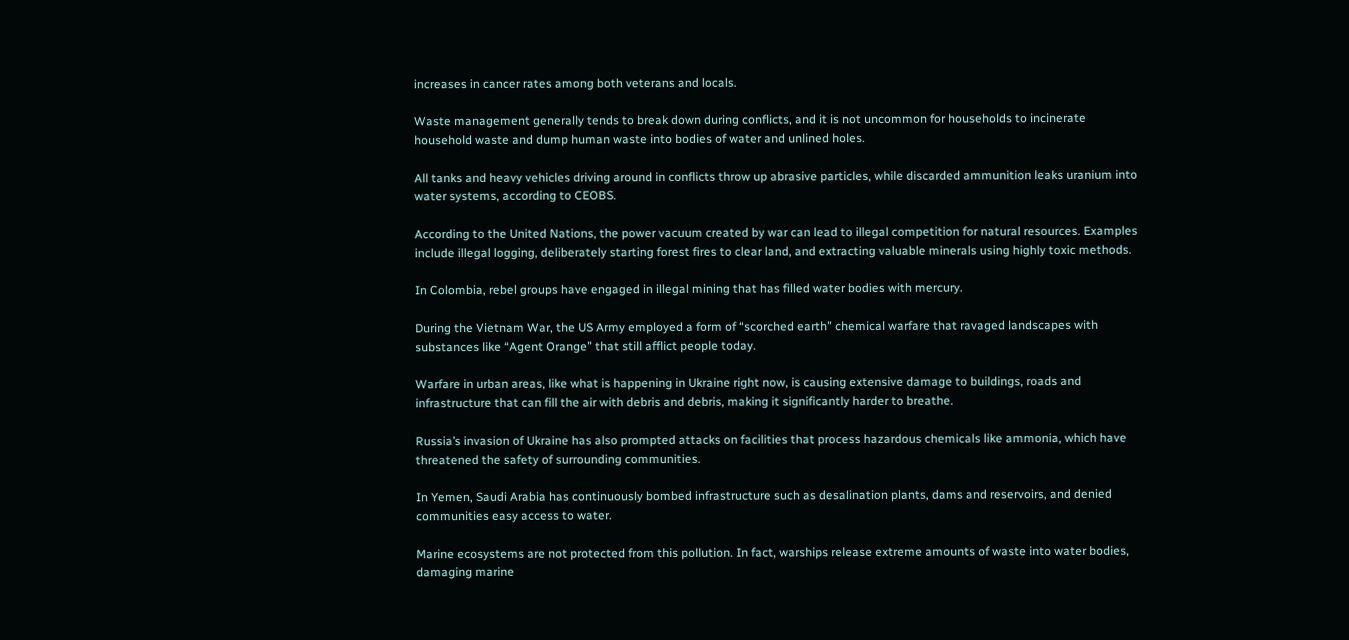increases in cancer rates among both veterans and locals.

Waste management generally tends to break down during conflicts, and it is not uncommon for households to incinerate household waste and dump human waste into bodies of water and unlined holes.

All tanks and heavy vehicles driving around in conflicts throw up abrasive particles, while discarded ammunition leaks uranium into water systems, according to CEOBS.

According to the United Nations, the power vacuum created by war can lead to illegal competition for natural resources. Examples include illegal logging, deliberately starting forest fires to clear land, and extracting valuable minerals using highly toxic methods.

In Colombia, rebel groups have engaged in illegal mining that has filled water bodies with mercury.

During the Vietnam War, the US Army employed a form of “scorched earth” chemical warfare that ravaged landscapes with substances like “Agent Orange” that still afflict people today.

Warfare in urban areas, like what is happening in Ukraine right now, is causing extensive damage to buildings, roads and infrastructure that can fill the air with debris and debris, making it significantly harder to breathe.

Russia’s invasion of Ukraine has also prompted attacks on facilities that process hazardous chemicals like ammonia, which have threatened the safety of surrounding communities.

In Yemen, Saudi Arabia has continuously bombed infrastructure such as desalination plants, dams and reservoirs, and denied communities easy access to water.

Marine ecosystems are not protected from this pollution. In fact, warships release extreme amounts of waste into water bodies, damaging marine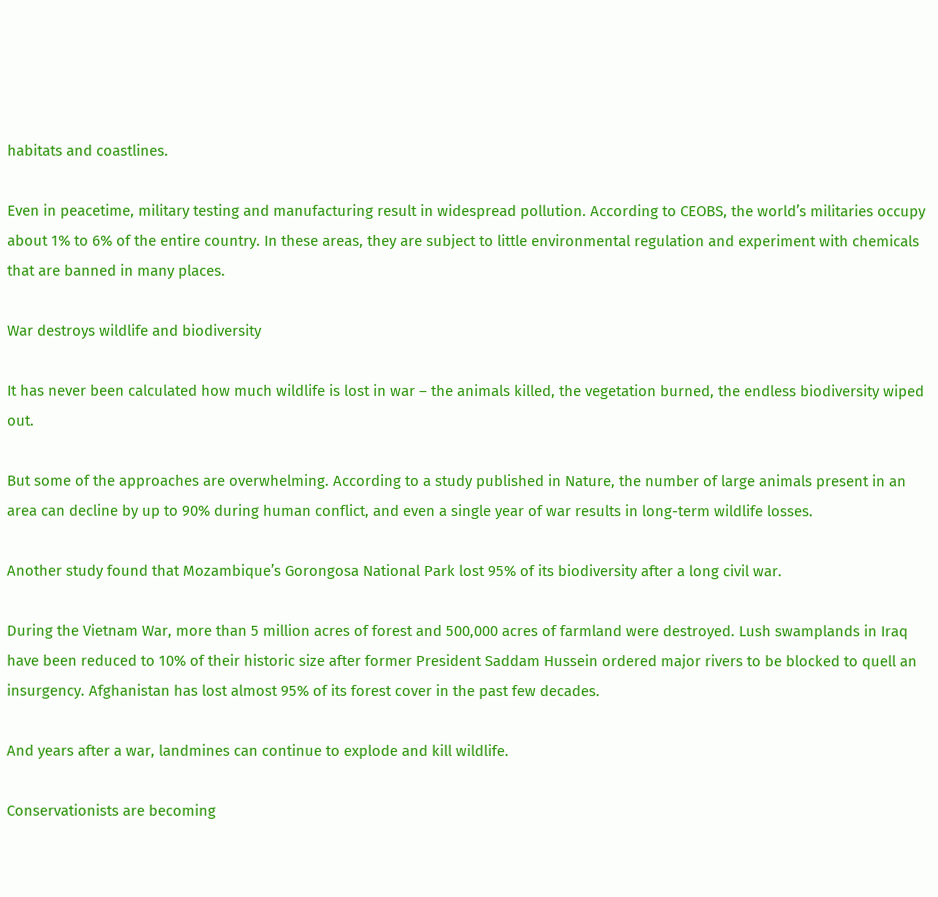habitats and coastlines.

Even in peacetime, military testing and manufacturing result in widespread pollution. According to CEOBS, the world’s militaries occupy about 1% to 6% of the entire country. In these areas, they are subject to little environmental regulation and experiment with chemicals that are banned in many places.

War destroys wildlife and biodiversity

It has never been calculated how much wildlife is lost in war – the animals killed, the vegetation burned, the endless biodiversity wiped out.

But some of the approaches are overwhelming. According to a study published in Nature, the number of large animals present in an area can decline by up to 90% during human conflict, and even a single year of war results in long-term wildlife losses.

Another study found that Mozambique’s Gorongosa National Park lost 95% of its biodiversity after a long civil war.

During the Vietnam War, more than 5 million acres of forest and 500,000 acres of farmland were destroyed. Lush swamplands in Iraq have been reduced to 10% of their historic size after former President Saddam Hussein ordered major rivers to be blocked to quell an insurgency. Afghanistan has lost almost 95% of its forest cover in the past few decades.

And years after a war, landmines can continue to explode and kill wildlife.

Conservationists are becoming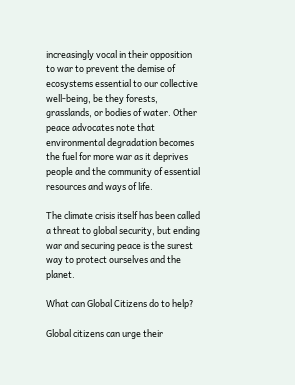increasingly vocal in their opposition to war to prevent the demise of ecosystems essential to our collective well-being, be they forests, grasslands, or bodies of water. Other peace advocates note that environmental degradation becomes the fuel for more war as it deprives people and the community of essential resources and ways of life.

The climate crisis itself has been called a threat to global security, but ending war and securing peace is the surest way to protect ourselves and the planet.

What can Global Citizens do to help?

Global citizens can urge their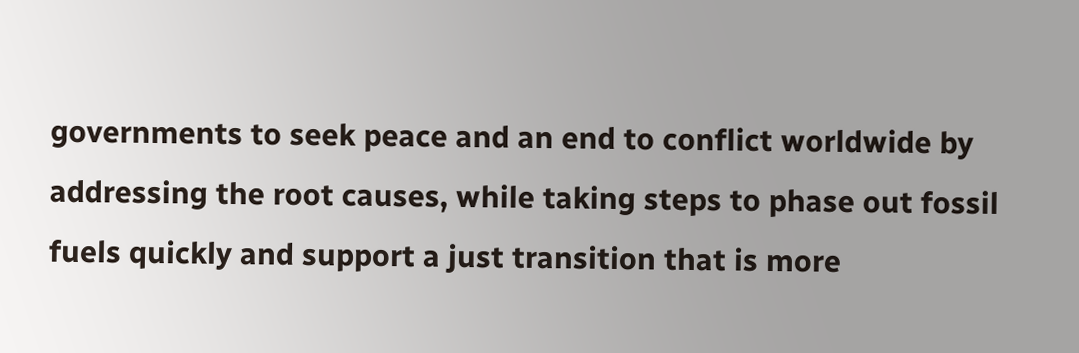governments to seek peace and an end to conflict worldwide by addressing the root causes, while taking steps to phase out fossil fuels quickly and support a just transition that is more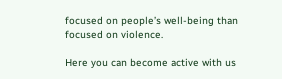focused on people’s well-being than focused on violence.

Here you can become active with us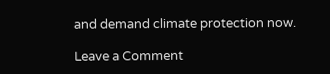and demand climate protection now.

Leave a Comment